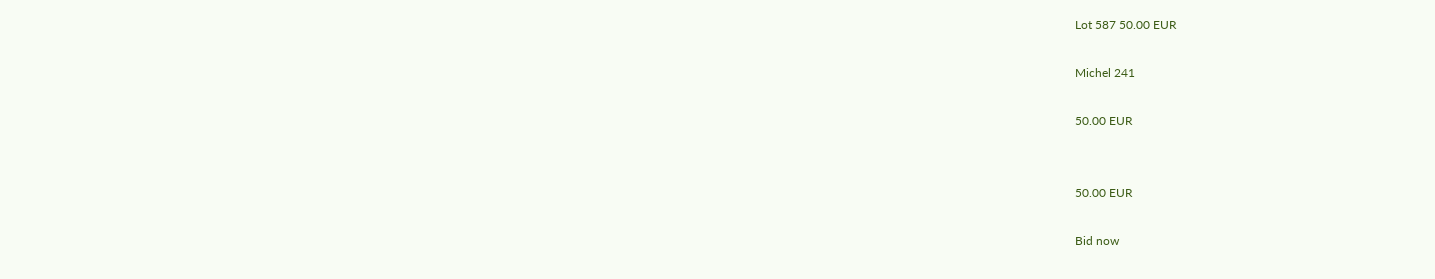Lot 587 50.00 EUR

Michel 241

50.00 EUR


50.00 EUR

Bid now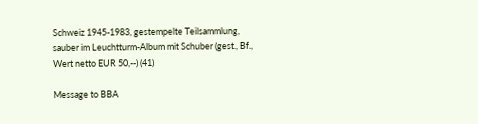Schweiz 1945-1983, gestempelte Teilsammlung, sauber im Leuchtturm-Album mit Schuber (gest., Bf., Wert netto EUR 50,--) (41)

Message to BBA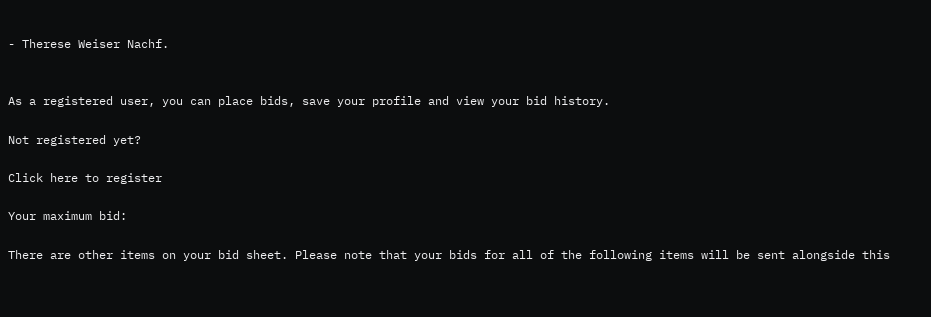- Therese Weiser Nachf.


As a registered user, you can place bids, save your profile and view your bid history.

Not registered yet?

Click here to register

Your maximum bid:

There are other items on your bid sheet. Please note that your bids for all of the following items will be sent alongside this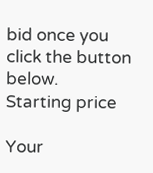bid once you click the button below.
Starting price

Your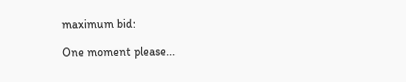maximum bid:

One moment please...